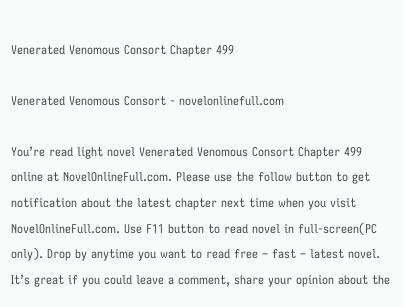Venerated Venomous Consort Chapter 499

Venerated Venomous Consort - novelonlinefull.com

You’re read light novel Venerated Venomous Consort Chapter 499 online at NovelOnlineFull.com. Please use the follow button to get notification about the latest chapter next time when you visit NovelOnlineFull.com. Use F11 button to read novel in full-screen(PC only). Drop by anytime you want to read free – fast – latest novel. It’s great if you could leave a comment, share your opinion about the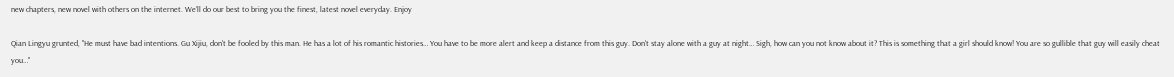new chapters, new novel with others on the internet. We’ll do our best to bring you the finest, latest novel everyday. Enjoy

Qian Lingyu grunted, "He must have bad intentions. Gu Xijiu, don't be fooled by this man. He has a lot of his romantic histories… You have to be more alert and keep a distance from this guy. Don't stay alone with a guy at night… Sigh, how can you not know about it? This is something that a girl should know! You are so gullible that guy will easily cheat you…"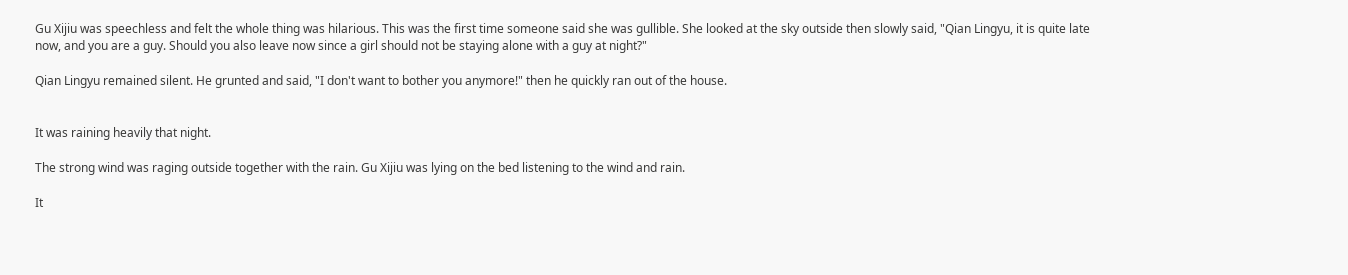Gu Xijiu was speechless and felt the whole thing was hilarious. This was the first time someone said she was gullible. She looked at the sky outside then slowly said, "Qian Lingyu, it is quite late now, and you are a guy. Should you also leave now since a girl should not be staying alone with a guy at night?"

Qian Lingyu remained silent. He grunted and said, "I don't want to bother you anymore!" then he quickly ran out of the house.


It was raining heavily that night.

The strong wind was raging outside together with the rain. Gu Xijiu was lying on the bed listening to the wind and rain.

It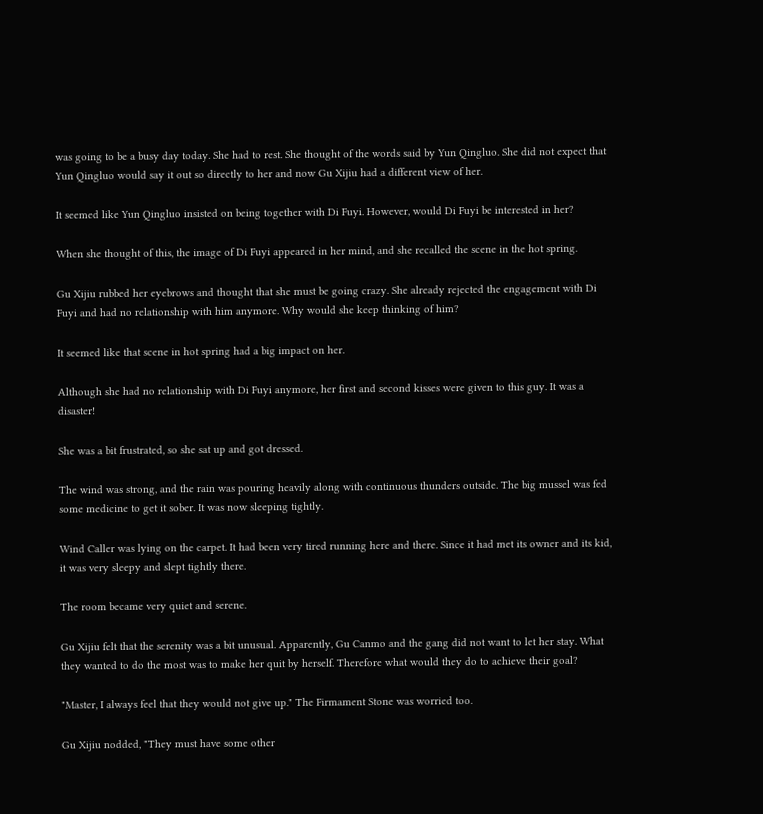was going to be a busy day today. She had to rest. She thought of the words said by Yun Qingluo. She did not expect that Yun Qingluo would say it out so directly to her and now Gu Xijiu had a different view of her.

It seemed like Yun Qingluo insisted on being together with Di Fuyi. However, would Di Fuyi be interested in her?

When she thought of this, the image of Di Fuyi appeared in her mind, and she recalled the scene in the hot spring.

Gu Xijiu rubbed her eyebrows and thought that she must be going crazy. She already rejected the engagement with Di Fuyi and had no relationship with him anymore. Why would she keep thinking of him?

It seemed like that scene in hot spring had a big impact on her.

Although she had no relationship with Di Fuyi anymore, her first and second kisses were given to this guy. It was a disaster!

She was a bit frustrated, so she sat up and got dressed.

The wind was strong, and the rain was pouring heavily along with continuous thunders outside. The big mussel was fed some medicine to get it sober. It was now sleeping tightly.

Wind Caller was lying on the carpet. It had been very tired running here and there. Since it had met its owner and its kid, it was very sleepy and slept tightly there.

The room became very quiet and serene.

Gu Xijiu felt that the serenity was a bit unusual. Apparently, Gu Canmo and the gang did not want to let her stay. What they wanted to do the most was to make her quit by herself. Therefore what would they do to achieve their goal?

"Master, I always feel that they would not give up." The Firmament Stone was worried too.

Gu Xijiu nodded, "They must have some other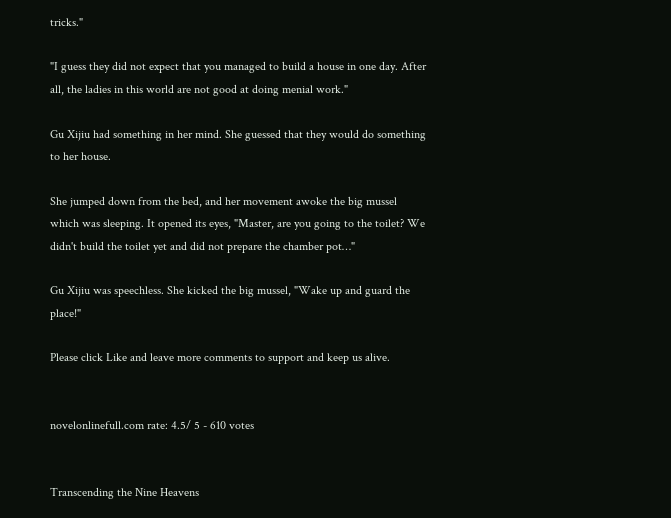tricks."

"I guess they did not expect that you managed to build a house in one day. After all, the ladies in this world are not good at doing menial work."

Gu Xijiu had something in her mind. She guessed that they would do something to her house.

She jumped down from the bed, and her movement awoke the big mussel which was sleeping. It opened its eyes, "Master, are you going to the toilet? We didn't build the toilet yet and did not prepare the chamber pot…"

Gu Xijiu was speechless. She kicked the big mussel, "Wake up and guard the place!"

Please click Like and leave more comments to support and keep us alive.


novelonlinefull.com rate: 4.5/ 5 - 610 votes


Transcending the Nine Heavens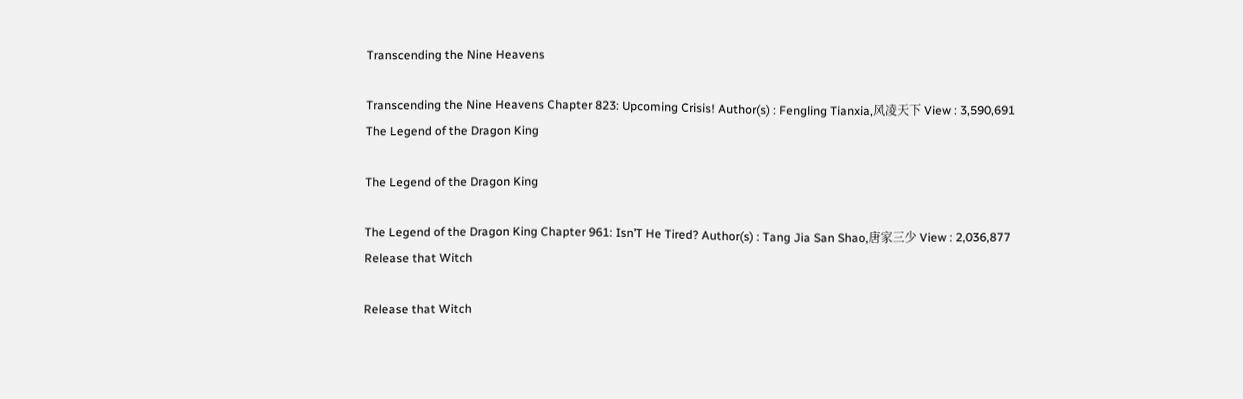Transcending the Nine Heavens

Transcending the Nine Heavens Chapter 823: Upcoming Crisis! Author(s) : Fengling Tianxia,风凌天下 View : 3,590,691
The Legend of the Dragon King

The Legend of the Dragon King

The Legend of the Dragon King Chapter 961: Isn’T He Tired? Author(s) : Tang Jia San Shao,唐家三少 View : 2,036,877
Release that Witch

Release that Witch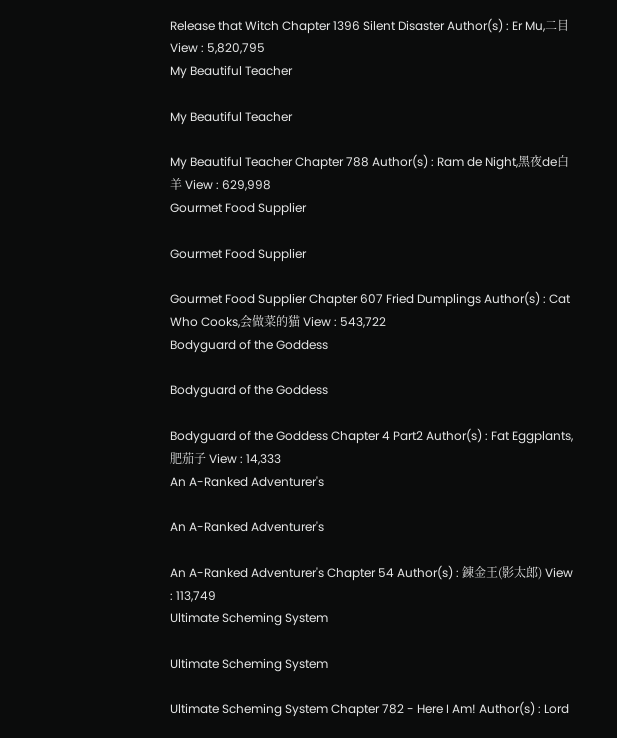Release that Witch Chapter 1396 Silent Disaster Author(s) : Er Mu,二目 View : 5,820,795
My Beautiful Teacher

My Beautiful Teacher

My Beautiful Teacher Chapter 788 Author(s) : Ram de Night,黑夜de白羊 View : 629,998
Gourmet Food Supplier

Gourmet Food Supplier

Gourmet Food Supplier Chapter 607 Fried Dumplings Author(s) : Cat Who Cooks,会做菜的猫 View : 543,722
Bodyguard of the Goddess

Bodyguard of the Goddess

Bodyguard of the Goddess Chapter 4 Part2 Author(s) : Fat Eggplants, 肥茄子 View : 14,333
An A-Ranked Adventurer's

An A-Ranked Adventurer's

An A-Ranked Adventurer's Chapter 54 Author(s) : 錬金王(影太郎) View : 113,749
Ultimate Scheming System

Ultimate Scheming System

Ultimate Scheming System Chapter 782 - Here I Am! Author(s) : Lord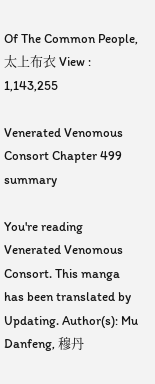Of The Common People, 太上布衣 View : 1,143,255

Venerated Venomous Consort Chapter 499 summary

You're reading Venerated Venomous Consort. This manga has been translated by Updating. Author(s): Mu Danfeng, 穆丹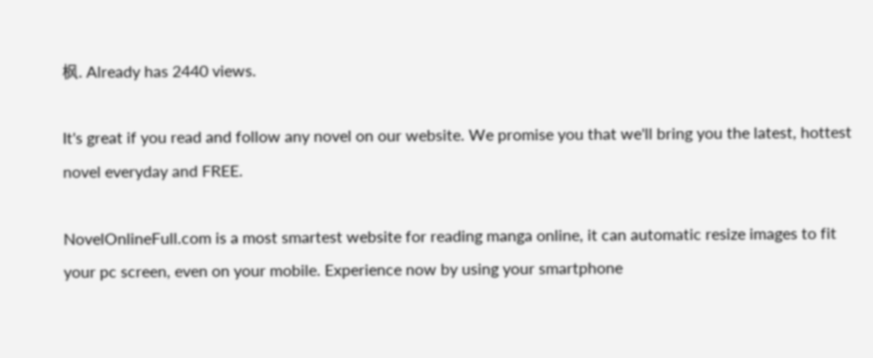枫. Already has 2440 views.

It's great if you read and follow any novel on our website. We promise you that we'll bring you the latest, hottest novel everyday and FREE.

NovelOnlineFull.com is a most smartest website for reading manga online, it can automatic resize images to fit your pc screen, even on your mobile. Experience now by using your smartphone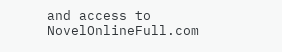and access to NovelOnlineFull.com